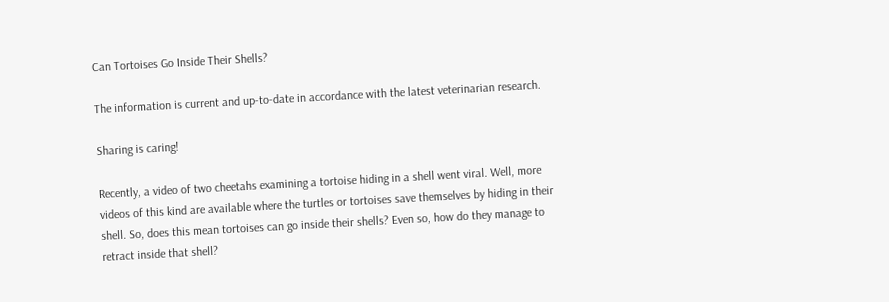Can Tortoises Go Inside Their Shells?

The information is current and up-to-date in accordance with the latest veterinarian research.

Sharing is caring!

Recently, a video of two cheetahs examining a tortoise hiding in a shell went viral. Well, more videos of this kind are available where the turtles or tortoises save themselves by hiding in their shell. So, does this mean tortoises can go inside their shells? Even so, how do they manage to retract inside that shell?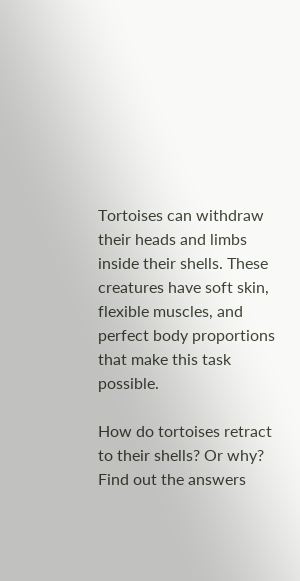Tortoises can withdraw their heads and limbs inside their shells. These creatures have soft skin, flexible muscles, and perfect body proportions that make this task possible.

How do tortoises retract to their shells? Or why? Find out the answers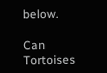below.

Can Tortoises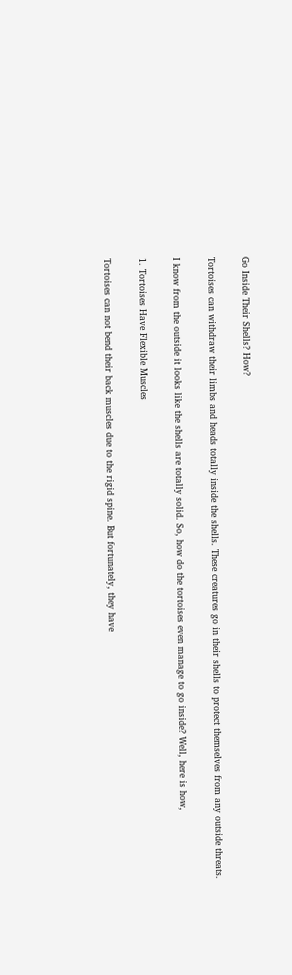Go Inside Their Shells? How?

Tortoises can withdraw their limbs and heads totally inside the shells. These creatures go in their shells to protect themselves from any outside threats.

I know from the outside it looks like the shells are totally solid. So, how do the tortoises even manage to go inside? Well, here is how,

1. Tortoises Have Flexible Muscles

Tortoises can not bend their back muscles due to the rigid spine. But fortunately, they have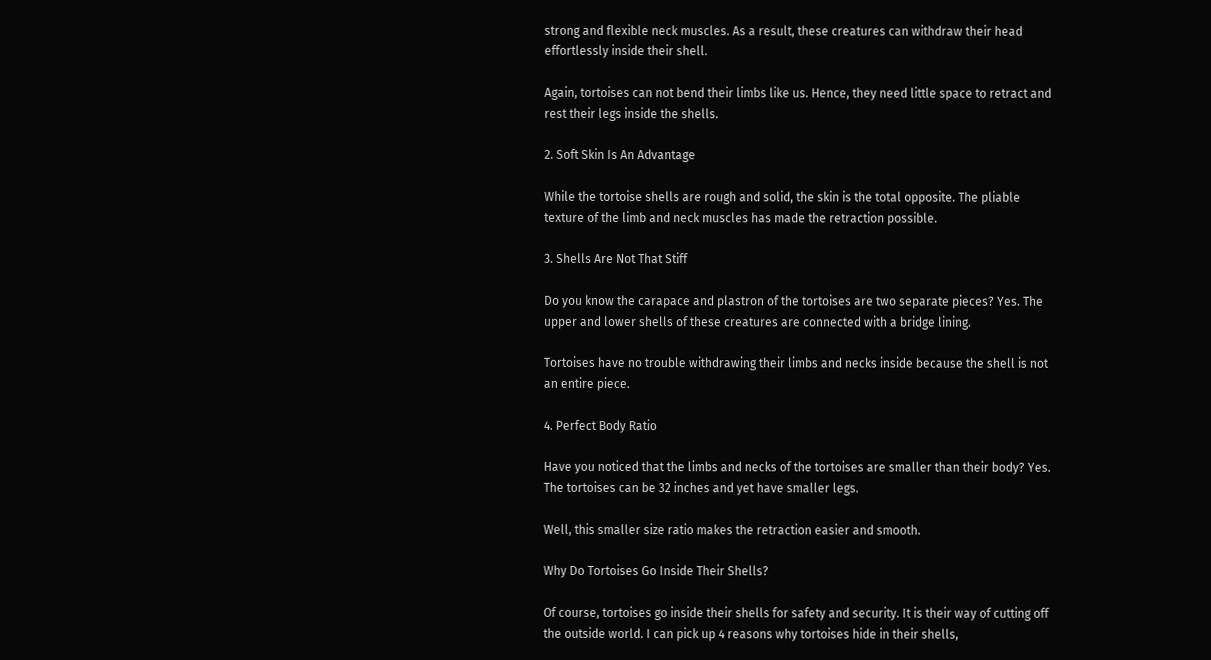strong and flexible neck muscles. As a result, these creatures can withdraw their head effortlessly inside their shell.

Again, tortoises can not bend their limbs like us. Hence, they need little space to retract and rest their legs inside the shells.

2. Soft Skin Is An Advantage

While the tortoise shells are rough and solid, the skin is the total opposite. The pliable texture of the limb and neck muscles has made the retraction possible.

3. Shells Are Not That Stiff

Do you know the carapace and plastron of the tortoises are two separate pieces? Yes. The upper and lower shells of these creatures are connected with a bridge lining.

Tortoises have no trouble withdrawing their limbs and necks inside because the shell is not an entire piece.

4. Perfect Body Ratio

Have you noticed that the limbs and necks of the tortoises are smaller than their body? Yes. The tortoises can be 32 inches and yet have smaller legs.

Well, this smaller size ratio makes the retraction easier and smooth.

Why Do Tortoises Go Inside Their Shells?

Of course, tortoises go inside their shells for safety and security. It is their way of cutting off the outside world. I can pick up 4 reasons why tortoises hide in their shells,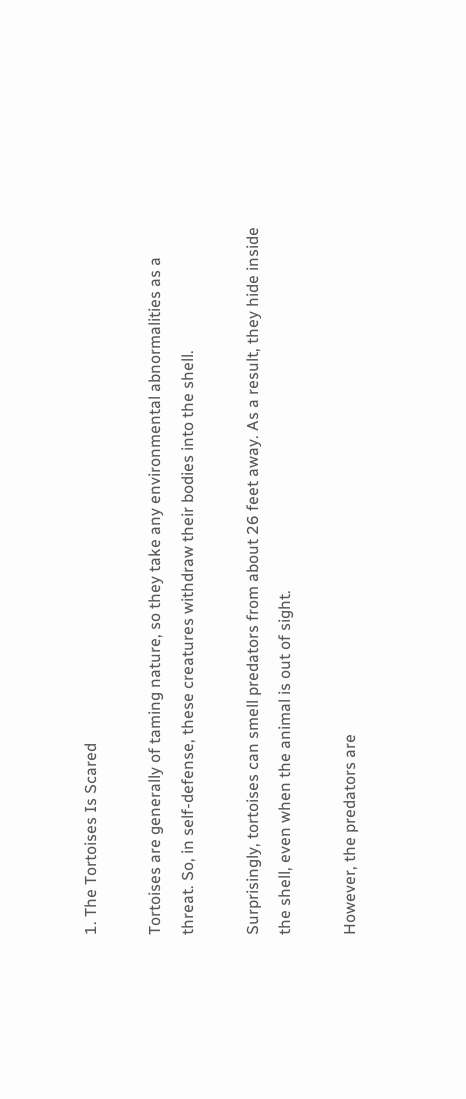1. The Tortoises Is Scared

Tortoises are generally of taming nature, so they take any environmental abnormalities as a threat. So, in self-defense, these creatures withdraw their bodies into the shell.

Surprisingly, tortoises can smell predators from about 26 feet away. As a result, they hide inside the shell, even when the animal is out of sight.

However, the predators are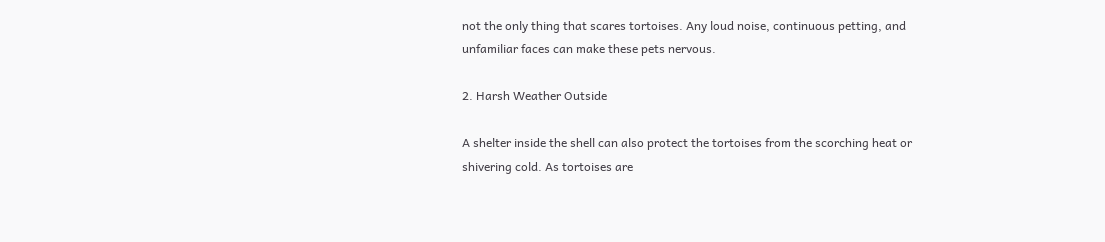not the only thing that scares tortoises. Any loud noise, continuous petting, and unfamiliar faces can make these pets nervous.

2. Harsh Weather Outside

A shelter inside the shell can also protect the tortoises from the scorching heat or shivering cold. As tortoises are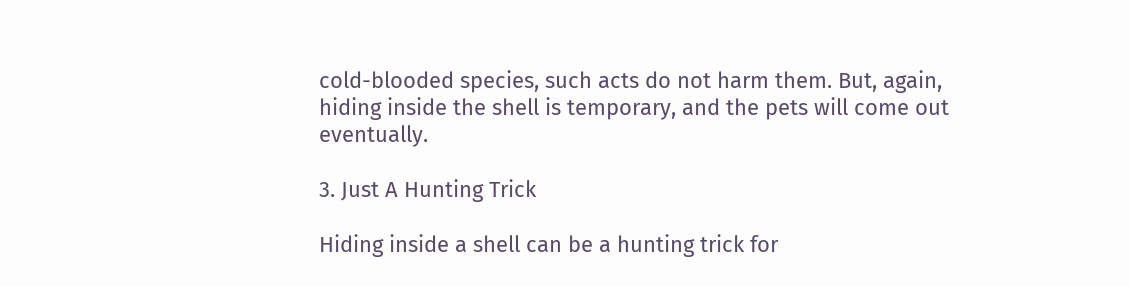cold-blooded species, such acts do not harm them. But, again, hiding inside the shell is temporary, and the pets will come out eventually.

3. Just A Hunting Trick

Hiding inside a shell can be a hunting trick for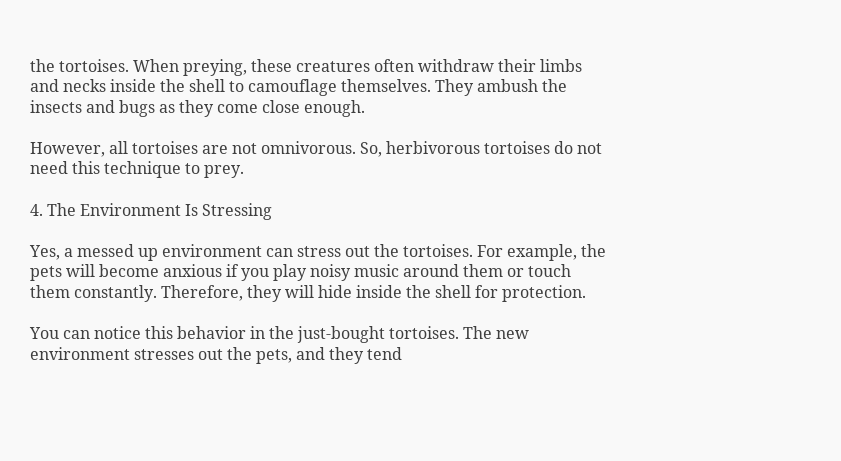the tortoises. When preying, these creatures often withdraw their limbs and necks inside the shell to camouflage themselves. They ambush the insects and bugs as they come close enough.

However, all tortoises are not omnivorous. So, herbivorous tortoises do not need this technique to prey.

4. The Environment Is Stressing

Yes, a messed up environment can stress out the tortoises. For example, the pets will become anxious if you play noisy music around them or touch them constantly. Therefore, they will hide inside the shell for protection.

You can notice this behavior in the just-bought tortoises. The new environment stresses out the pets, and they tend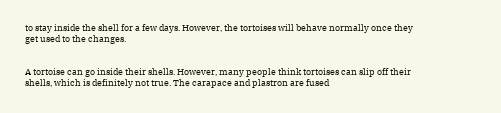to stay inside the shell for a few days. However, the tortoises will behave normally once they get used to the changes.


A tortoise can go inside their shells. However, many people think tortoises can slip off their shells, which is definitely not true. The carapace and plastron are fused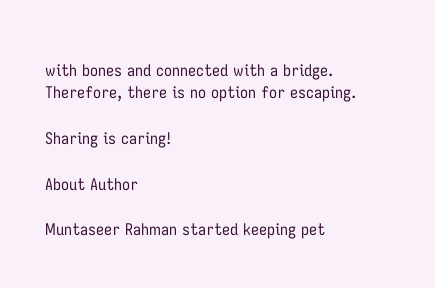with bones and connected with a bridge. Therefore, there is no option for escaping.

Sharing is caring!

About Author

Muntaseer Rahman started keeping pet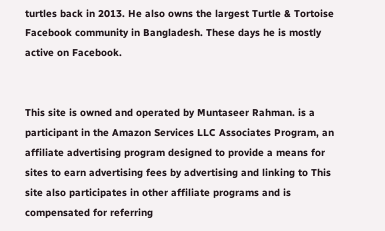turtles back in 2013. He also owns the largest Turtle & Tortoise Facebook community in Bangladesh. These days he is mostly active on Facebook.


This site is owned and operated by Muntaseer Rahman. is a participant in the Amazon Services LLC Associates Program, an affiliate advertising program designed to provide a means for sites to earn advertising fees by advertising and linking to This site also participates in other affiliate programs and is compensated for referring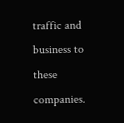traffic and business to these companies.